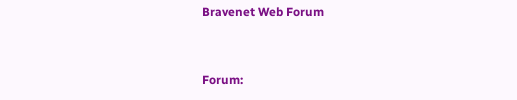Bravenet Web Forum


Forum: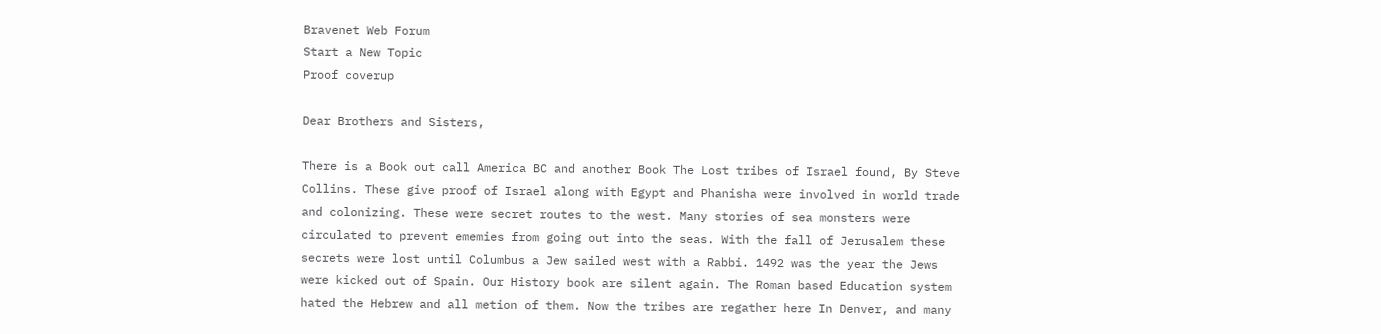Bravenet Web Forum
Start a New Topic
Proof coverup

Dear Brothers and Sisters,

There is a Book out call America BC and another Book The Lost tribes of Israel found, By Steve Collins. These give proof of Israel along with Egypt and Phanisha were involved in world trade and colonizing. These were secret routes to the west. Many stories of sea monsters were circulated to prevent ememies from going out into the seas. With the fall of Jerusalem these secrets were lost until Columbus a Jew sailed west with a Rabbi. 1492 was the year the Jews were kicked out of Spain. Our History book are silent again. The Roman based Education system hated the Hebrew and all metion of them. Now the tribes are regather here In Denver, and many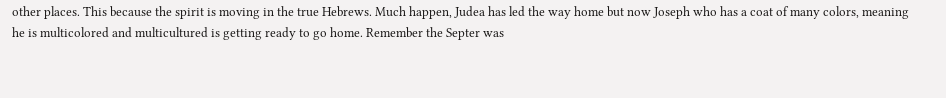other places. This because the spirit is moving in the true Hebrews. Much happen, Judea has led the way home but now Joseph who has a coat of many colors, meaning he is multicolored and multicultured is getting ready to go home. Remember the Septer was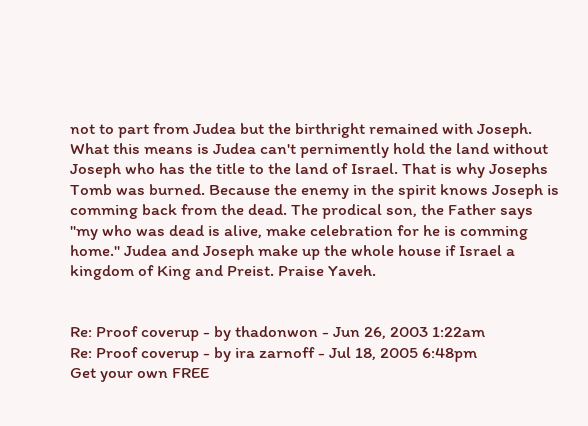not to part from Judea but the birthright remained with Joseph. What this means is Judea can't pernimently hold the land without Joseph who has the title to the land of Israel. That is why Josephs Tomb was burned. Because the enemy in the spirit knows Joseph is comming back from the dead. The prodical son, the Father says "my who was dead is alive, make celebration for he is comming home." Judea and Joseph make up the whole house if Israel a kingdom of King and Preist. Praise Yaveh.


Re: Proof coverup - by thadonwon - Jun 26, 2003 1:22am
Re: Proof coverup - by ira zarnoff - Jul 18, 2005 6:48pm
Get your own FREE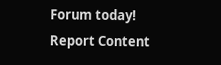Forum today!
Report Content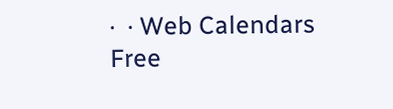·  · Web Calendars   Free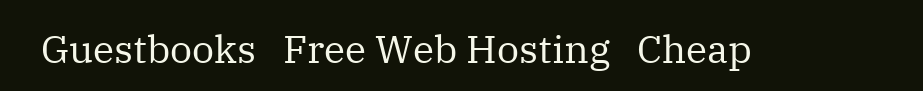Guestbooks   Free Web Hosting   Cheap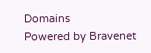Domains
Powered by Bravenet